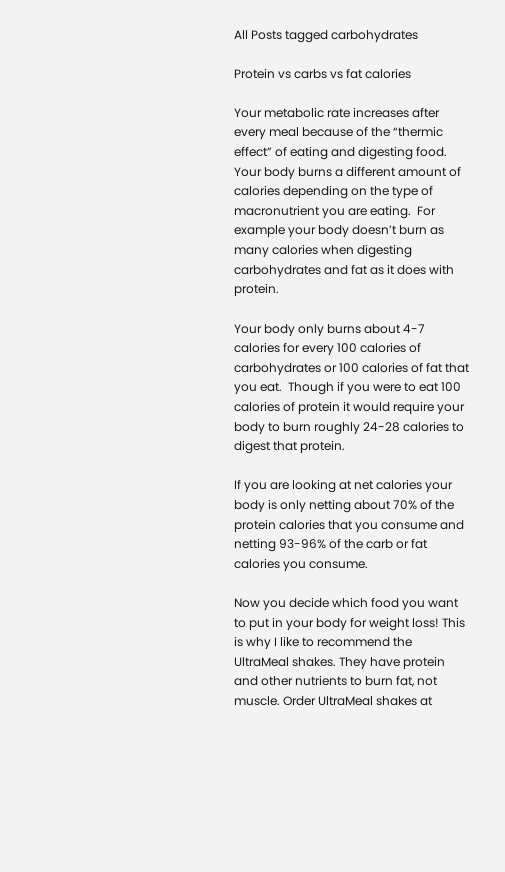All Posts tagged carbohydrates

Protein vs carbs vs fat calories

Your metabolic rate increases after every meal because of the “thermic effect” of eating and digesting food.  Your body burns a different amount of calories depending on the type of macronutrient you are eating.  For example your body doesn’t burn as many calories when digesting carbohydrates and fat as it does with protein.

Your body only burns about 4-7 calories for every 100 calories of carbohydrates or 100 calories of fat that you eat.  Though if you were to eat 100 calories of protein it would require your body to burn roughly 24-28 calories to digest that protein.

If you are looking at net calories your body is only netting about 70% of the protein calories that you consume and netting 93-96% of the carb or fat calories you consume.

Now you decide which food you want to put in your body for weight loss! This is why I like to recommend the UltraMeal shakes. They have protein and other nutrients to burn fat, not muscle. Order UltraMeal shakes at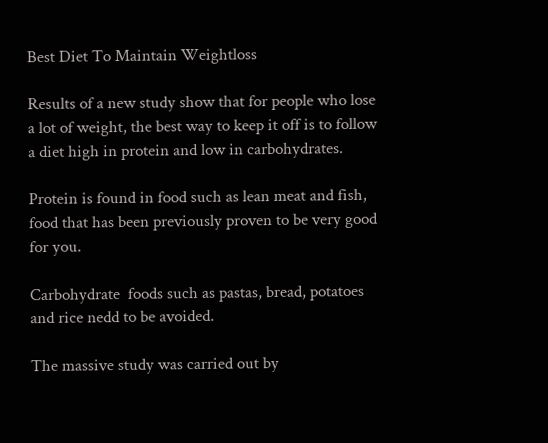Best Diet To Maintain Weightloss

Results of a new study show that for people who lose a lot of weight, the best way to keep it off is to follow a diet high in protein and low in carbohydrates.

Protein is found in food such as lean meat and fish, food that has been previously proven to be very good for you.

Carbohydrate  foods such as pastas, bread, potatoes and rice nedd to be avoided.

The massive study was carried out by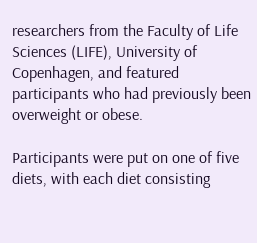researchers from the Faculty of Life Sciences (LIFE), University of Copenhagen, and featured participants who had previously been overweight or obese.

Participants were put on one of five diets, with each diet consisting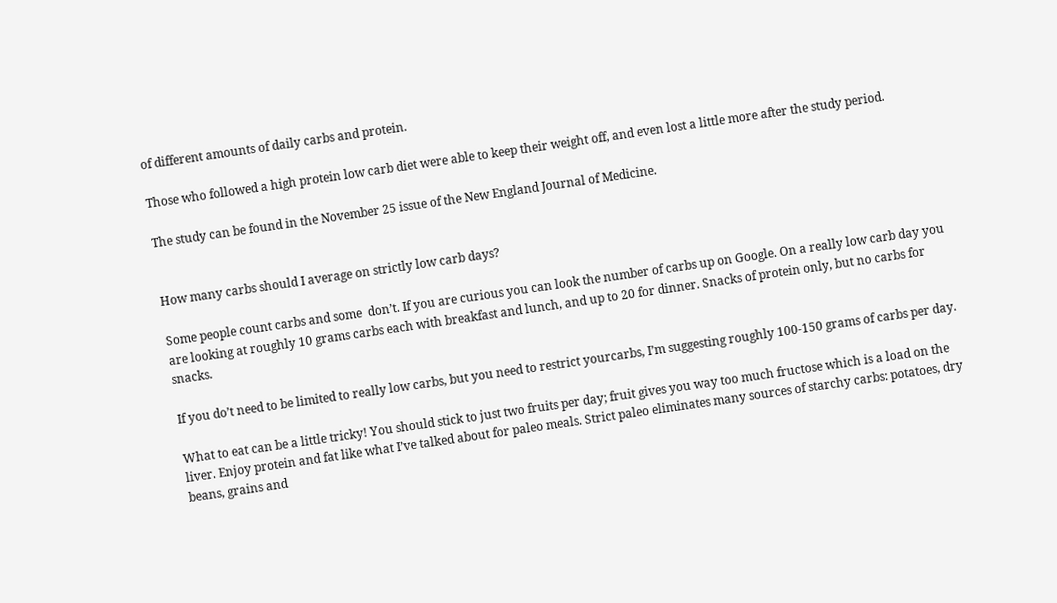of different amounts of daily carbs and protein.

Those who followed a high protein low carb diet were able to keep their weight off, and even lost a little more after the study period.

The study can be found in the November 25 issue of the New England Journal of Medicine.


How many carbs should I average on strictly low carb days?

Some people count carbs and some  don’t. If you are curious you can look the number of carbs up on Google. On a really low carb day you are looking at roughly 10 grams carbs each with breakfast and lunch, and up to 20 for dinner. Snacks of protein only, but no carbs for snacks.

If you do’t need to be limited to really low carbs, but you need to restrict yourcarbs, I’m suggesting roughly 100-150 grams of carbs per day.

What to eat can be a little tricky! You should stick to just two fruits per day; fruit gives you way too much fructose which is a load on the liver. Enjoy protein and fat like what I’ve talked about for paleo meals. Strict paleo eliminates many sources of starchy carbs: potatoes, dry beans, grains and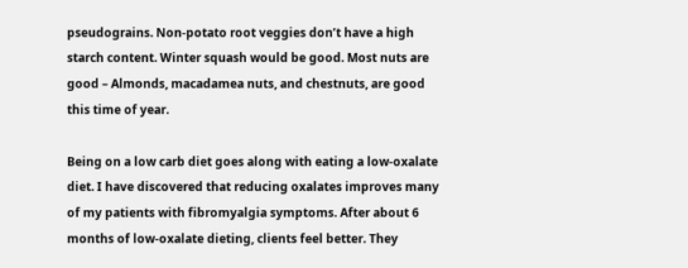pseudograins. Non-potato root veggies don’t have a high starch content. Winter squash would be good. Most nuts are good – Almonds, macadamea nuts, and chestnuts, are good this time of year.

Being on a low carb diet goes along with eating a low-oxalate diet. I have discovered that reducing oxalates improves many of my patients with fibromyalgia symptoms. After about 6 months of low-oxalate dieting, clients feel better. They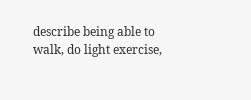describe being able to
walk, do light exercise,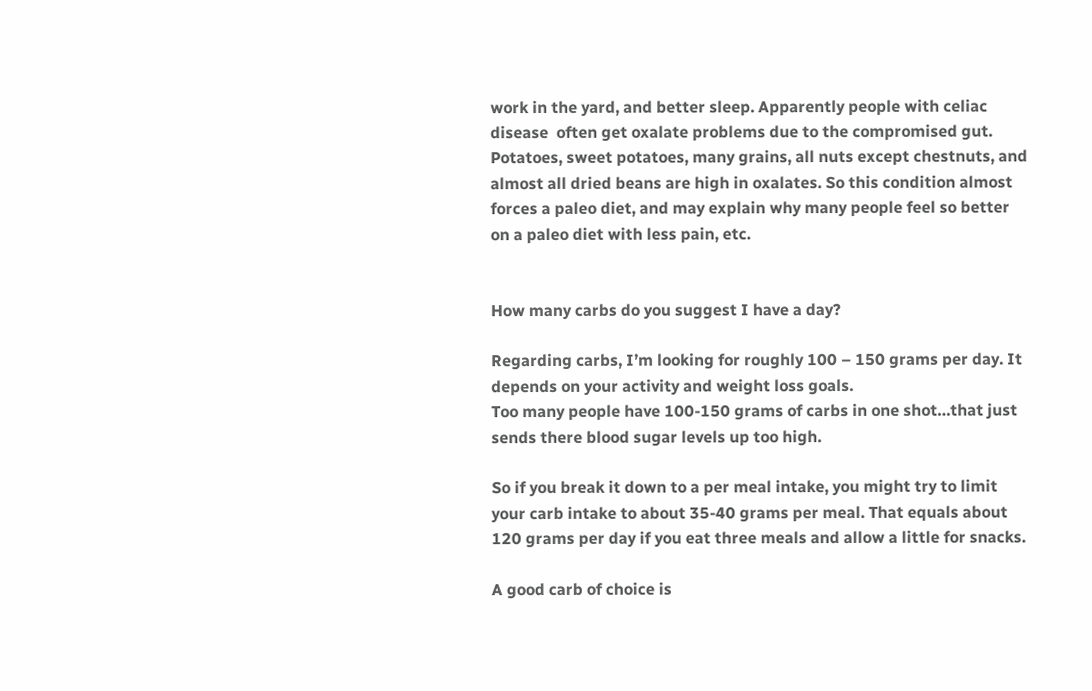work in the yard, and better sleep. Apparently people with celiac disease  often get oxalate problems due to the compromised gut. Potatoes, sweet potatoes, many grains, all nuts except chestnuts, and almost all dried beans are high in oxalates. So this condition almost forces a paleo diet, and may explain why many people feel so better on a paleo diet with less pain, etc.


How many carbs do you suggest I have a day?

Regarding carbs, I’m looking for roughly 100 – 150 grams per day. It depends on your activity and weight loss goals.
Too many people have 100-150 grams of carbs in one shot…that just sends there blood sugar levels up too high.

So if you break it down to a per meal intake, you might try to limit your carb intake to about 35-40 grams per meal. That equals about 120 grams per day if you eat three meals and allow a little for snacks.

A good carb of choice is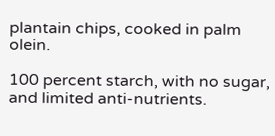plantain chips, cooked in palm olein.

100 percent starch, with no sugar, and limited anti-nutrients.